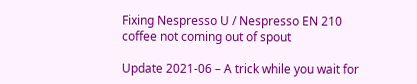Fixing Nespresso U / Nespresso EN 210 coffee not coming out of spout

Update 2021-06 – A trick while you wait for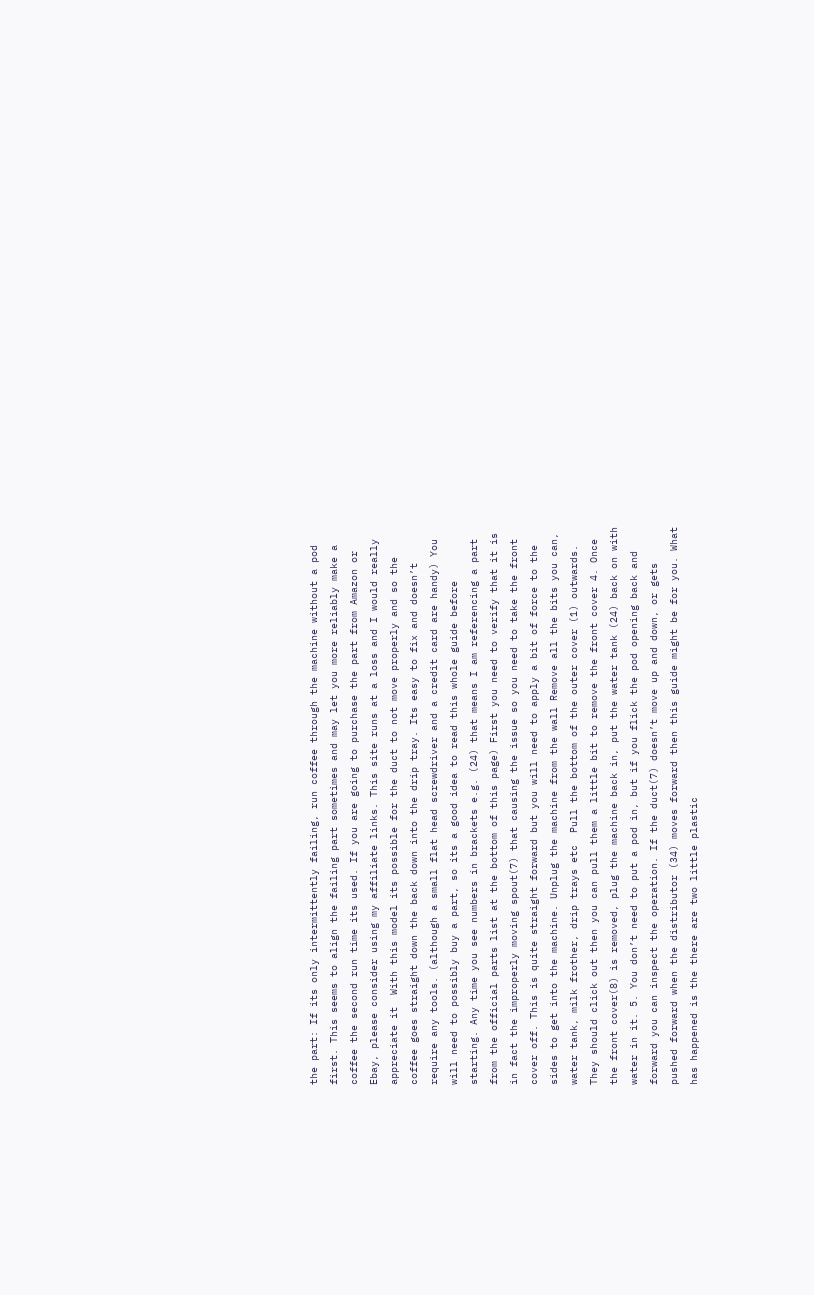the part: If its only intermittently failing, run coffee through the machine without a pod first. This seems to align the failing part sometimes and may let you more reliably make a coffee the second run time its used. If you are going to purchase the part from Amazon or Ebay, please consider using my affiliate links. This site runs at a loss and I would really appreciate it  With this model its possible for the duct to not move properly and so the coffee goes straight down the back down into the drip tray. Its easy to fix and doesn’t require any tools. (although a small flat head screwdriver and a credit card are handy) You will need to possibly buy a part, so its a good idea to read this whole guide before starting. Any time you see numbers in brackets e.g. (24) that means I am referencing a part from the official parts list at the bottom of this page) First you need to verify that it is in fact the improperly moving spout(7) that causing the issue so you need to take the front cover off. This is quite straight forward but you will need to apply a bit of force to the sides to get into the machine. Unplug the machine from the wall Remove all the bits you can, water tank, milk frother, drip trays etc  Pull the bottom of the outer cover (1) outwards.  They should click out then you can pull them a little bit to remove the front cover 4. Once the front cover(8) is removed, plug the machine back in, put the water tank (24) back on with water in it. 5. You don’t need to put a pod in, but if you flick the pod opening back and forward you can inspect the operation. If the duct(7) doesn’t move up and down, or gets pushed forward when the distributor (34) moves forward then this guide might be for you. What has happened is the there are two little plastic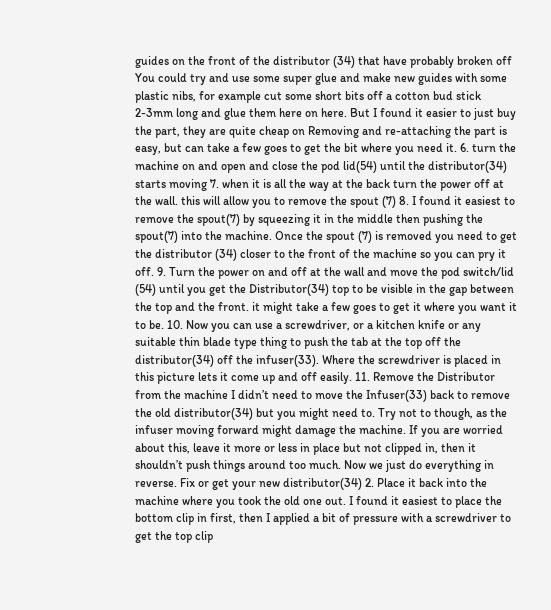guides on the front of the distributor (34) that have probably broken off  You could try and use some super glue and make new guides with some plastic nibs, for example cut some short bits off a cotton bud stick 2-3mm long and glue them here on here. But I found it easier to just buy the part, they are quite cheap on Removing and re-attaching the part is easy, but can take a few goes to get the bit where you need it. 6. turn the machine on and open and close the pod lid(54) until the distributor(34) starts moving 7. when it is all the way at the back turn the power off at the wall. this will allow you to remove the spout (7) 8. I found it easiest to remove the spout(7) by squeezing it in the middle then pushing the spout(7) into the machine. Once the spout (7) is removed you need to get the distributor (34) closer to the front of the machine so you can pry it off. 9. Turn the power on and off at the wall and move the pod switch/lid (54) until you get the Distributor(34) top to be visible in the gap between the top and the front. it might take a few goes to get it where you want it to be. 10. Now you can use a screwdriver, or a kitchen knife or any suitable thin blade type thing to push the tab at the top off the distributor(34) off the infuser(33). Where the screwdriver is placed in this picture lets it come up and off easily. 11. Remove the Distributor from the machine I didn’t need to move the Infuser(33) back to remove the old distributor(34) but you might need to. Try not to though, as the infuser moving forward might damage the machine. If you are worried about this, leave it more or less in place but not clipped in, then it shouldn’t push things around too much. Now we just do everything in reverse. Fix or get your new distributor(34) 2. Place it back into the machine where you took the old one out. I found it easiest to place the bottom clip in first, then I applied a bit of pressure with a screwdriver to get the top clip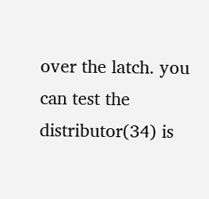over the latch. you can test the distributor(34) is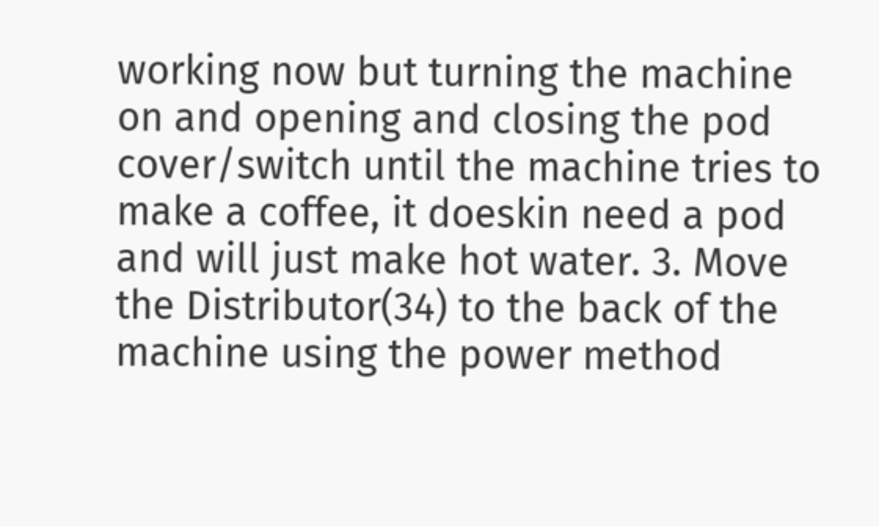working now but turning the machine on and opening and closing the pod cover/switch until the machine tries to make a coffee, it doeskin need a pod and will just make hot water. 3. Move the Distributor(34) to the back of the machine using the power method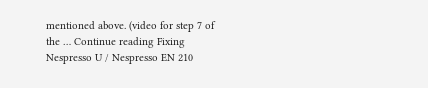mentioned above. (video for step 7 of the … Continue reading Fixing Nespresso U / Nespresso EN 210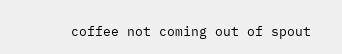coffee not coming out of spout